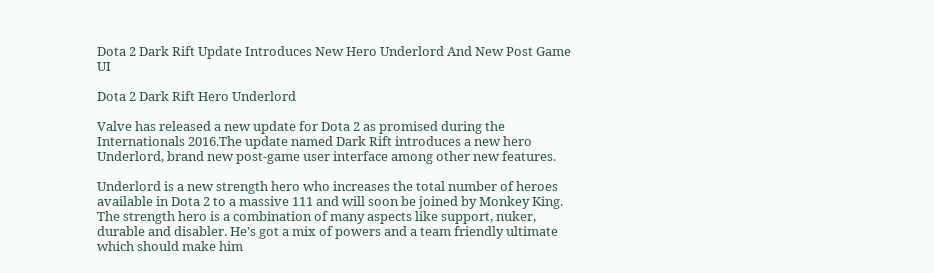Dota 2 Dark Rift Update Introduces New Hero Underlord And New Post Game UI

Dota 2 Dark Rift Hero Underlord

Valve has released a new update for Dota 2 as promised during the Internationals 2016.The update named Dark Rift introduces a new hero Underlord, brand new post-game user interface among other new features.

Underlord is a new strength hero who increases the total number of heroes available in Dota 2 to a massive 111 and will soon be joined by Monkey King. The strength hero is a combination of many aspects like support, nuker, durable and disabler. He’s got a mix of powers and a team friendly ultimate which should make him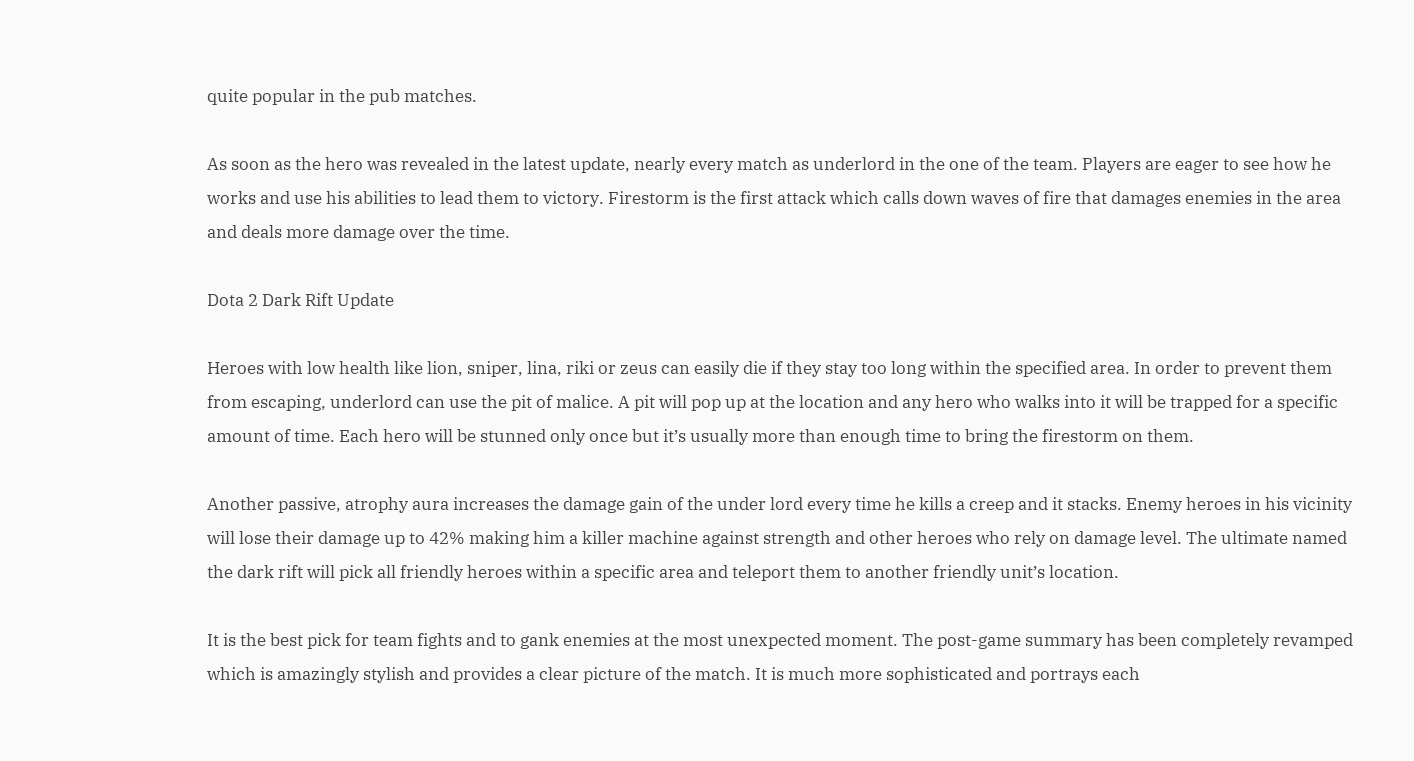quite popular in the pub matches.

As soon as the hero was revealed in the latest update, nearly every match as underlord in the one of the team. Players are eager to see how he works and use his abilities to lead them to victory. Firestorm is the first attack which calls down waves of fire that damages enemies in the area and deals more damage over the time.

Dota 2 Dark Rift Update

Heroes with low health like lion, sniper, lina, riki or zeus can easily die if they stay too long within the specified area. In order to prevent them from escaping, underlord can use the pit of malice. A pit will pop up at the location and any hero who walks into it will be trapped for a specific amount of time. Each hero will be stunned only once but it’s usually more than enough time to bring the firestorm on them.

Another passive, atrophy aura increases the damage gain of the under lord every time he kills a creep and it stacks. Enemy heroes in his vicinity will lose their damage up to 42% making him a killer machine against strength and other heroes who rely on damage level. The ultimate named the dark rift will pick all friendly heroes within a specific area and teleport them to another friendly unit’s location.

It is the best pick for team fights and to gank enemies at the most unexpected moment. The post-game summary has been completely revamped which is amazingly stylish and provides a clear picture of the match. It is much more sophisticated and portrays each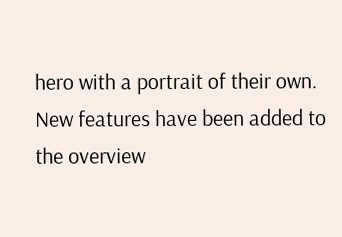hero with a portrait of their own. New features have been added to the overview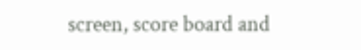screen, score board and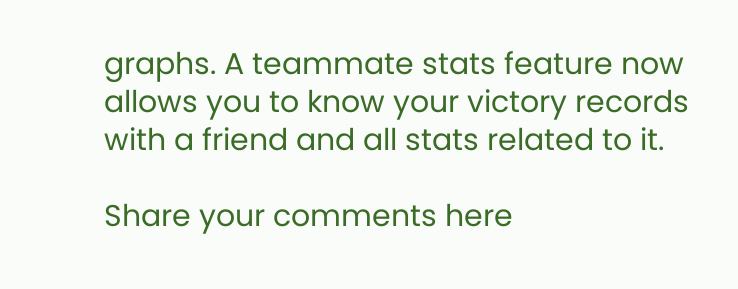graphs. A teammate stats feature now allows you to know your victory records with a friend and all stats related to it.

Share your comments here